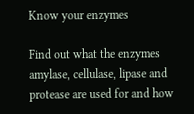Know your enzymes

Find out what the enzymes amylase, cellulase, lipase and protease are used for and how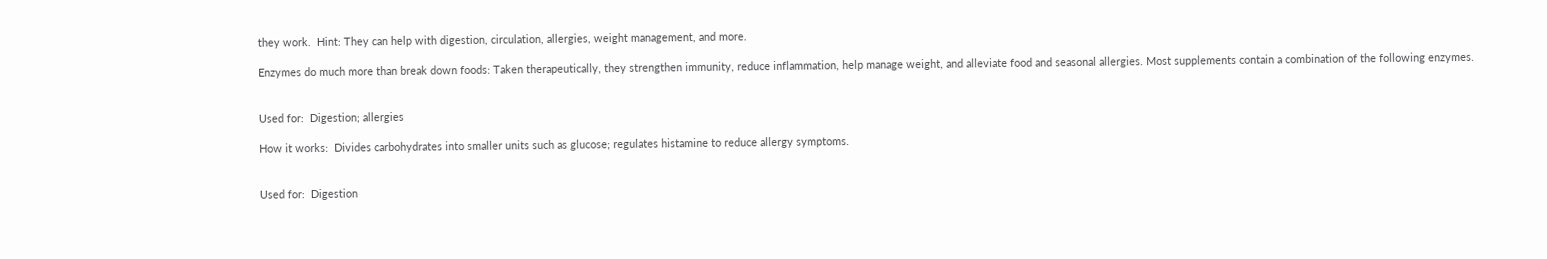they work.  Hint: They can help with digestion, circulation, allergies, weight management, and more.

Enzymes do much more than break down foods: Taken therapeutically, they strengthen immunity, reduce inflammation, help manage weight, and alleviate food and seasonal allergies. Most supplements contain a combination of the following enzymes.


Used for:  Digestion; allergies

How it works:  Divides carbohydrates into smaller units such as glucose; regulates histamine to reduce allergy symptoms.


Used for:  Digestion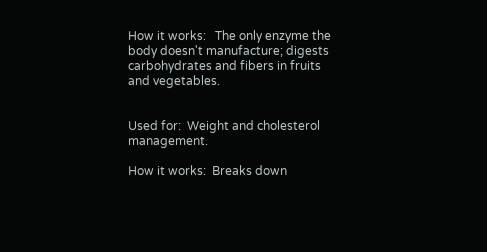How it works:   The only enzyme the body doesn't manufacture; digests carbohydrates and fibers in fruits and vegetables.


Used for:  Weight and cholesterol management.

How it works:  Breaks down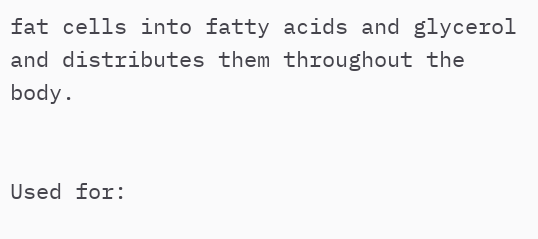fat cells into fatty acids and glycerol and distributes them throughout the body.


Used for: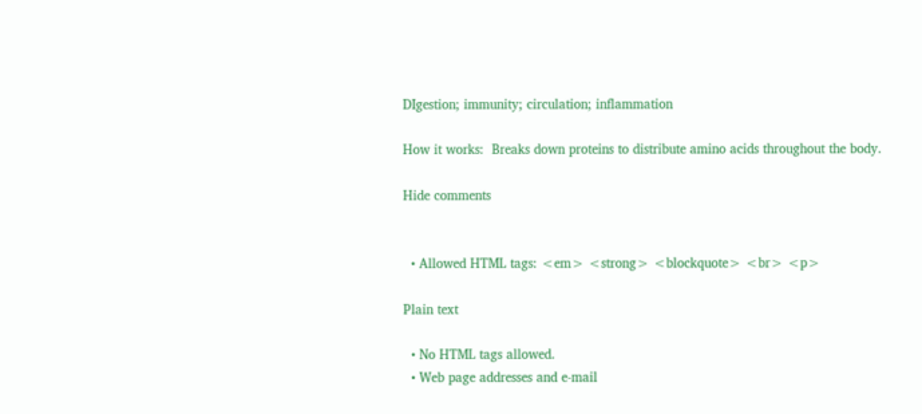DIgestion; immunity; circulation; inflammation

How it works:  Breaks down proteins to distribute amino acids throughout the body.

Hide comments


  • Allowed HTML tags: <em> <strong> <blockquote> <br> <p>

Plain text

  • No HTML tags allowed.
  • Web page addresses and e-mail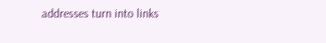addresses turn into links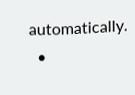automatically.
  •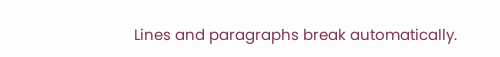Lines and paragraphs break automatically.